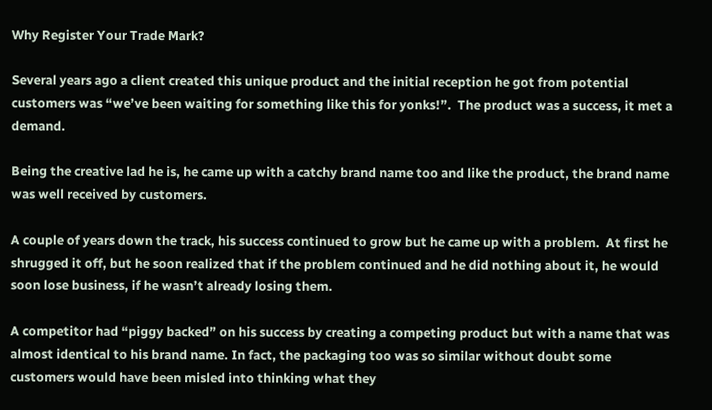Why Register Your Trade Mark?

Several years ago a client created this unique product and the initial reception he got from potential customers was “we’ve been waiting for something like this for yonks!”.  The product was a success, it met a demand.

Being the creative lad he is, he came up with a catchy brand name too and like the product, the brand name was well received by customers.

A couple of years down the track, his success continued to grow but he came up with a problem.  At first he shrugged it off, but he soon realized that if the problem continued and he did nothing about it, he would soon lose business, if he wasn’t already losing them.

A competitor had “piggy backed” on his success by creating a competing product but with a name that was almost identical to his brand name. In fact, the packaging too was so similar without doubt some customers would have been misled into thinking what they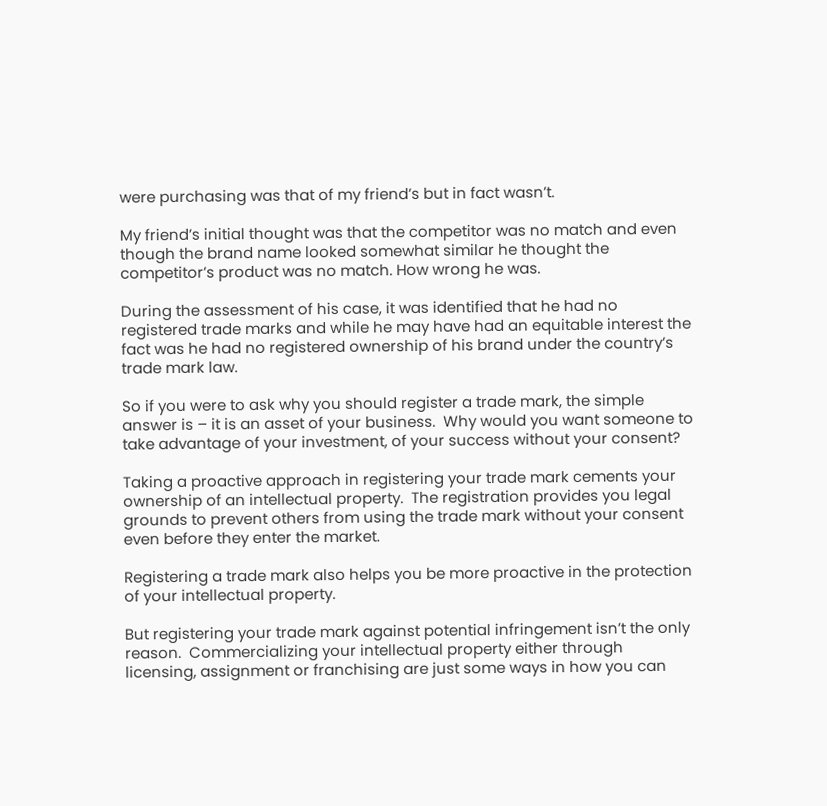were purchasing was that of my friend’s but in fact wasn’t.

My friend’s initial thought was that the competitor was no match and even though the brand name looked somewhat similar he thought the competitor’s product was no match. How wrong he was.

During the assessment of his case, it was identified that he had no registered trade marks and while he may have had an equitable interest the fact was he had no registered ownership of his brand under the country’s trade mark law.

So if you were to ask why you should register a trade mark, the simple answer is – it is an asset of your business.  Why would you want someone to take advantage of your investment, of your success without your consent?

Taking a proactive approach in registering your trade mark cements your ownership of an intellectual property.  The registration provides you legal grounds to prevent others from using the trade mark without your consent even before they enter the market.

Registering a trade mark also helps you be more proactive in the protection of your intellectual property.

But registering your trade mark against potential infringement isn’t the only reason.  Commercializing your intellectual property either through licensing, assignment or franchising are just some ways in how you can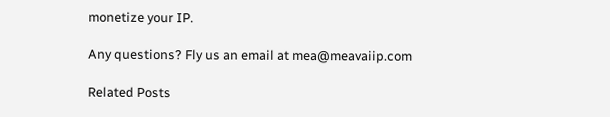monetize your IP.

Any questions? Fly us an email at mea@meavaiip.com

Related Posts